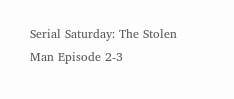Serial Saturday: The Stolen Man Episode 2-3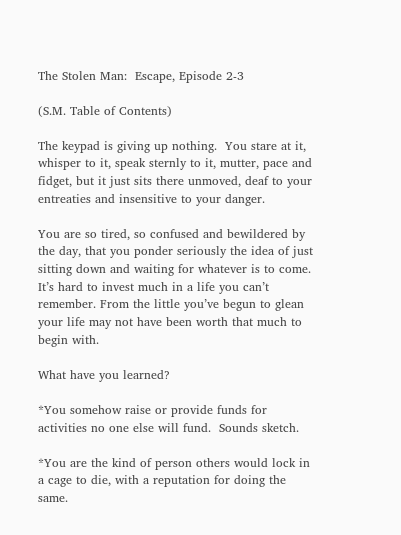The Stolen Man:  Escape, Episode 2-3

(S.M. Table of Contents)

The keypad is giving up nothing.  You stare at it, whisper to it, speak sternly to it, mutter, pace and fidget, but it just sits there unmoved, deaf to your entreaties and insensitive to your danger.

You are so tired, so confused and bewildered by the day, that you ponder seriously the idea of just sitting down and waiting for whatever is to come.  It’s hard to invest much in a life you can’t remember. From the little you’ve begun to glean your life may not have been worth that much to begin with.

What have you learned?

*You somehow raise or provide funds for activities no one else will fund.  Sounds sketch.

*You are the kind of person others would lock in a cage to die, with a reputation for doing the same.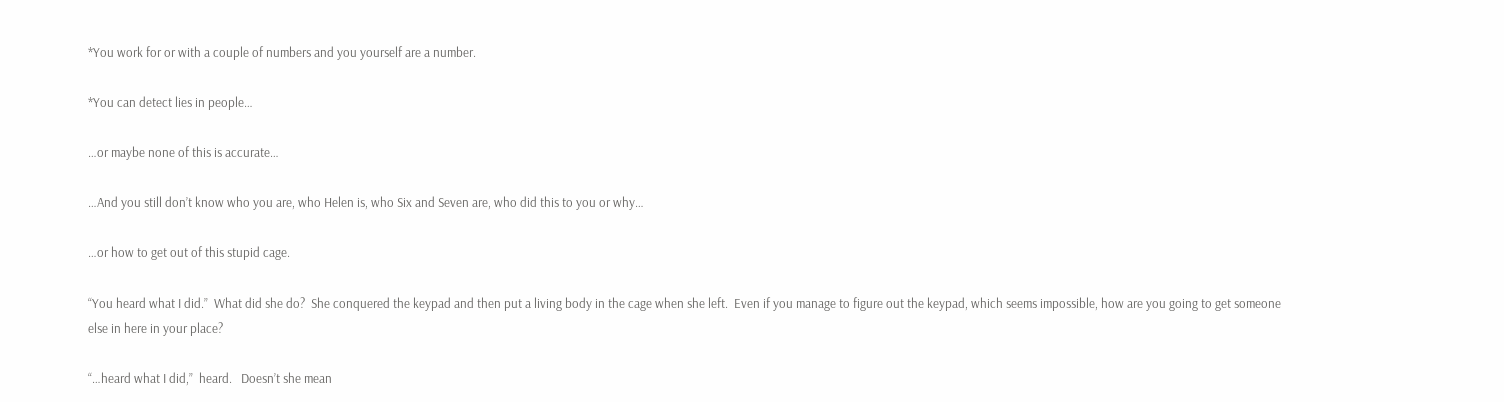*You work for or with a couple of numbers and you yourself are a number.

*You can detect lies in people…

…or maybe none of this is accurate…

…And you still don’t know who you are, who Helen is, who Six and Seven are, who did this to you or why…

…or how to get out of this stupid cage.

“You heard what I did.”  What did she do?  She conquered the keypad and then put a living body in the cage when she left.  Even if you manage to figure out the keypad, which seems impossible, how are you going to get someone else in here in your place?

“…heard what I did,”  heard.   Doesn’t she mean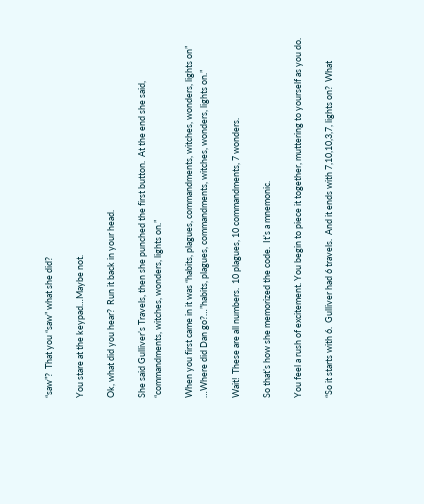“saw”?  That you “saw” what she did?

You stare at the keypad…Maybe not.

Ok, what did you hear?  Run it back in your head.

She said Gulliver’s Travels, then she punched the first button.  At the end she said, “commandments, witches, wonders, lights on.”

When you first came in it was “habits, plagues, commandments, witches, wonders, lights on” …Where did Dan go?…”habits, plagues, commandments, witches, wonders, lights on.”

Wait!  These are all numbers.  10 plagues, 10 commandments, 7 wonders.

So that’s how she memorized the code.  It’s a mnemonic.

You feel a rush of excitement. You begin to piece it together, muttering to yourself as you do.

“So it starts with 6.  Gulliver had 6 travels.  And it ends with 7,10,10,3,7, lights on?  What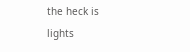the heck is lights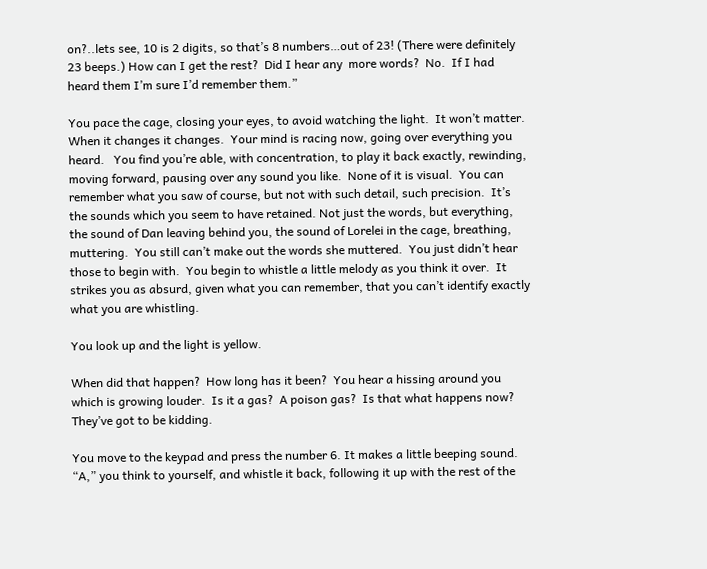on?..lets see, 10 is 2 digits, so that’s 8 numbers…out of 23! (There were definitely 23 beeps.) How can I get the rest?  Did I hear any  more words?  No.  If I had heard them I’m sure I’d remember them.”

You pace the cage, closing your eyes, to avoid watching the light.  It won’t matter.  When it changes it changes.  Your mind is racing now, going over everything you heard.   You find you’re able, with concentration, to play it back exactly, rewinding, moving forward, pausing over any sound you like.  None of it is visual.  You can remember what you saw of course, but not with such detail, such precision.  It’s the sounds which you seem to have retained. Not just the words, but everything, the sound of Dan leaving behind you, the sound of Lorelei in the cage, breathing, muttering.  You still can’t make out the words she muttered.  You just didn’t hear those to begin with.  You begin to whistle a little melody as you think it over.  It strikes you as absurd, given what you can remember, that you can’t identify exactly what you are whistling.

You look up and the light is yellow.

When did that happen?  How long has it been?  You hear a hissing around you which is growing louder.  Is it a gas?  A poison gas?  Is that what happens now? They’ve got to be kidding.

You move to the keypad and press the number 6. It makes a little beeping sound.  “A,” you think to yourself, and whistle it back, following it up with the rest of the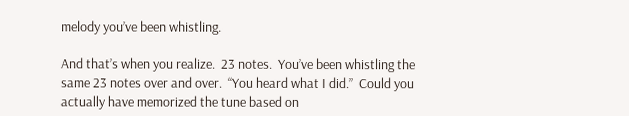melody you’ve been whistling.

And that’s when you realize.  23 notes.  You’ve been whistling the same 23 notes over and over.  “You heard what I did.”  Could you actually have memorized the tune based on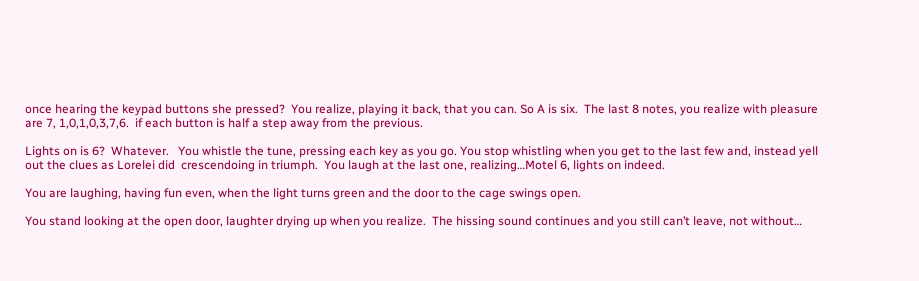once hearing the keypad buttons she pressed?  You realize, playing it back, that you can. So A is six.  The last 8 notes, you realize with pleasure are 7, 1,0,1,0,3,7,6.  if each button is half a step away from the previous.

Lights on is 6?  Whatever.   You whistle the tune, pressing each key as you go. You stop whistling when you get to the last few and, instead yell out the clues as Lorelei did  crescendoing in triumph.  You laugh at the last one, realizing…Motel 6, lights on indeed.

You are laughing, having fun even, when the light turns green and the door to the cage swings open.

You stand looking at the open door, laughter drying up when you realize.  The hissing sound continues and you still can’t leave, not without…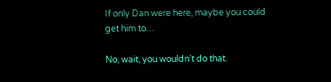If only Dan were here, maybe you could get him to…

No, wait, you wouldn’t do that.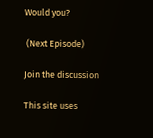Would you?

 (Next Episode)

Join the discussion

This site uses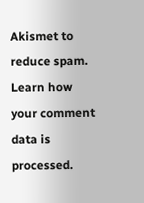Akismet to reduce spam. Learn how your comment data is processed.